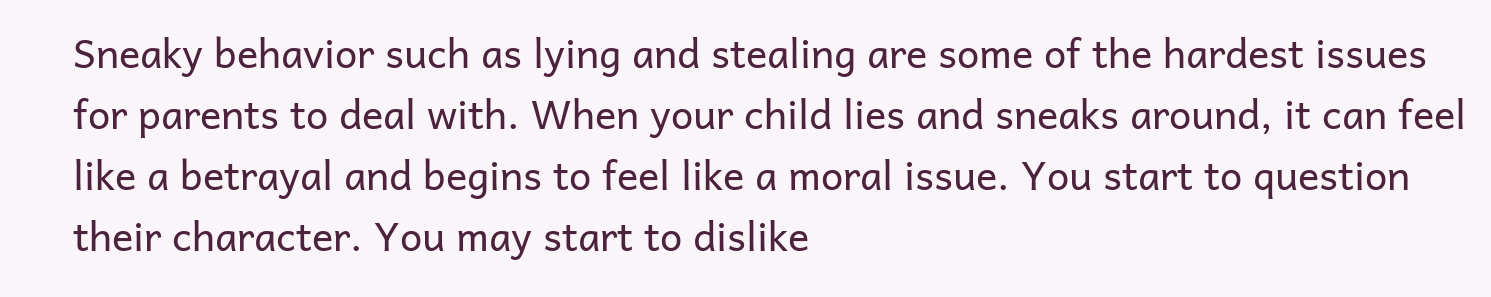Sneaky behavior such as lying and stealing are some of the hardest issues for parents to deal with. When your child lies and sneaks around, it can feel like a betrayal and begins to feel like a moral issue. You start to question their character. You may start to dislike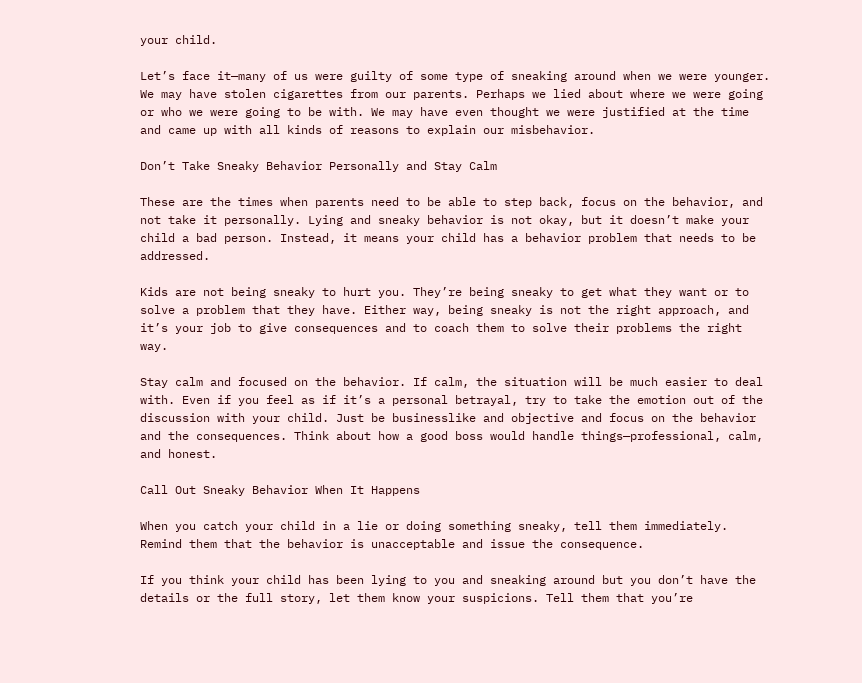your child.

Let’s face it—many of us were guilty of some type of sneaking around when we were younger. We may have stolen cigarettes from our parents. Perhaps we lied about where we were going or who we were going to be with. We may have even thought we were justified at the time and came up with all kinds of reasons to explain our misbehavior.

Don’t Take Sneaky Behavior Personally and Stay Calm

These are the times when parents need to be able to step back, focus on the behavior, and not take it personally. Lying and sneaky behavior is not okay, but it doesn’t make your child a bad person. Instead, it means your child has a behavior problem that needs to be addressed.

Kids are not being sneaky to hurt you. They’re being sneaky to get what they want or to solve a problem that they have. Either way, being sneaky is not the right approach, and it’s your job to give consequences and to coach them to solve their problems the right way.

Stay calm and focused on the behavior. If calm, the situation will be much easier to deal with. Even if you feel as if it’s a personal betrayal, try to take the emotion out of the discussion with your child. Just be businesslike and objective and focus on the behavior and the consequences. Think about how a good boss would handle things—professional, calm, and honest.

Call Out Sneaky Behavior When It Happens

When you catch your child in a lie or doing something sneaky, tell them immediately. Remind them that the behavior is unacceptable and issue the consequence.

If you think your child has been lying to you and sneaking around but you don’t have the details or the full story, let them know your suspicions. Tell them that you’re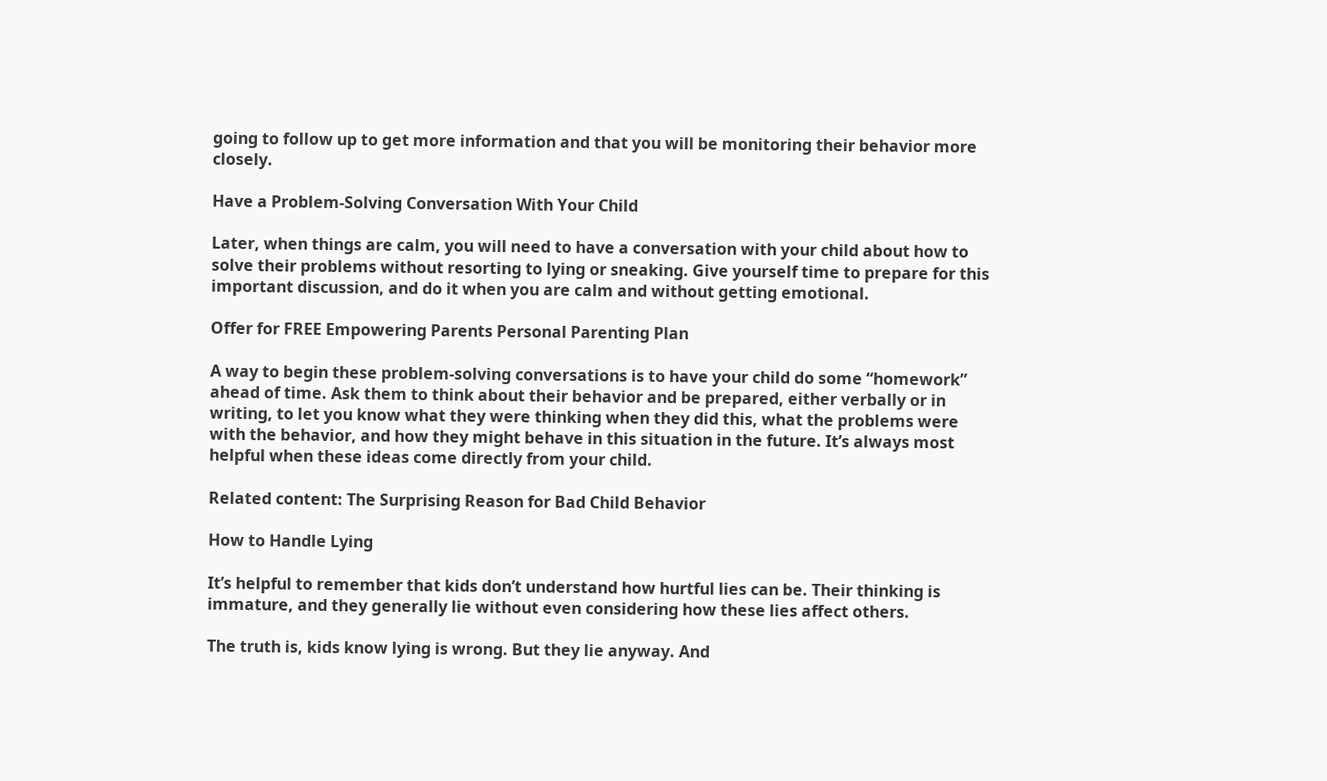going to follow up to get more information and that you will be monitoring their behavior more closely.

Have a Problem-Solving Conversation With Your Child

Later, when things are calm, you will need to have a conversation with your child about how to solve their problems without resorting to lying or sneaking. Give yourself time to prepare for this important discussion, and do it when you are calm and without getting emotional.

Offer for FREE Empowering Parents Personal Parenting Plan

A way to begin these problem-solving conversations is to have your child do some “homework” ahead of time. Ask them to think about their behavior and be prepared, either verbally or in writing, to let you know what they were thinking when they did this, what the problems were with the behavior, and how they might behave in this situation in the future. It’s always most helpful when these ideas come directly from your child.

Related content: The Surprising Reason for Bad Child Behavior

How to Handle Lying

It’s helpful to remember that kids don’t understand how hurtful lies can be. Their thinking is immature, and they generally lie without even considering how these lies affect others.

The truth is, kids know lying is wrong. But they lie anyway. And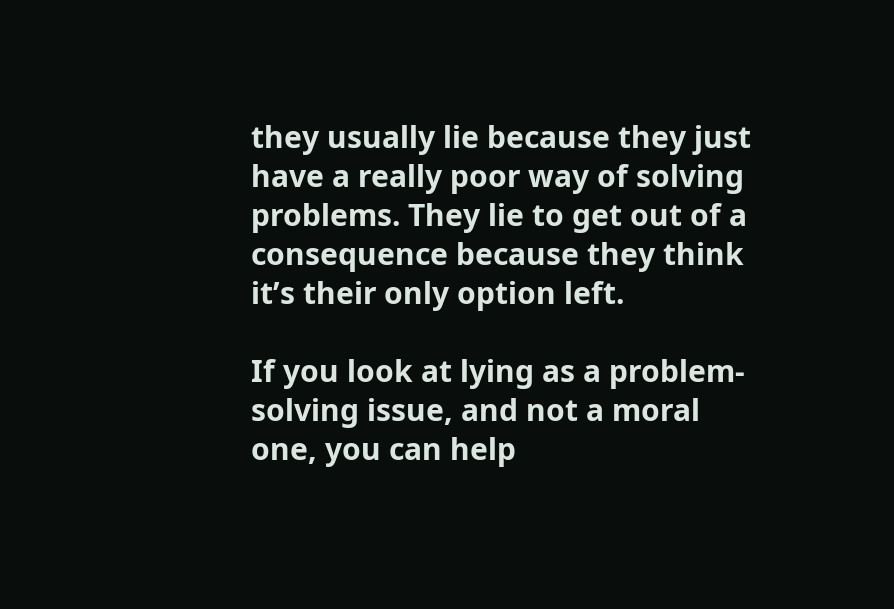they usually lie because they just have a really poor way of solving problems. They lie to get out of a consequence because they think it’s their only option left.

If you look at lying as a problem-solving issue, and not a moral one, you can help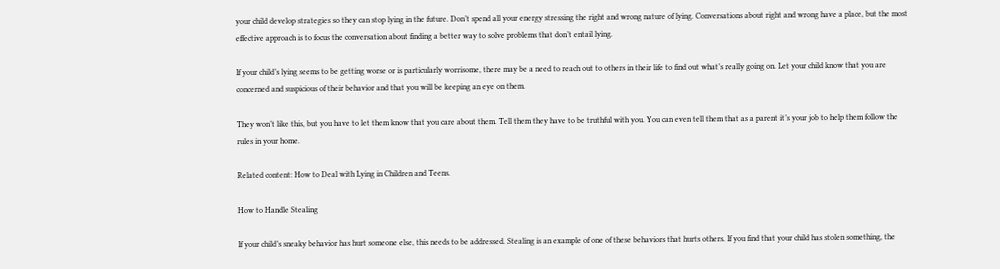your child develop strategies so they can stop lying in the future. Don’t spend all your energy stressing the right and wrong nature of lying. Conversations about right and wrong have a place, but the most effective approach is to focus the conversation about finding a better way to solve problems that don’t entail lying.

If your child’s lying seems to be getting worse or is particularly worrisome, there may be a need to reach out to others in their life to find out what’s really going on. Let your child know that you are concerned and suspicious of their behavior and that you will be keeping an eye on them.

They won’t like this, but you have to let them know that you care about them. Tell them they have to be truthful with you. You can even tell them that as a parent it’s your job to help them follow the rules in your home.

Related content: How to Deal with Lying in Children and Teens.

How to Handle Stealing

If your child’s sneaky behavior has hurt someone else, this needs to be addressed. Stealing is an example of one of these behaviors that hurts others. If you find that your child has stolen something, the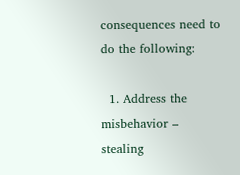consequences need to do the following:

  1. Address the misbehavior – stealing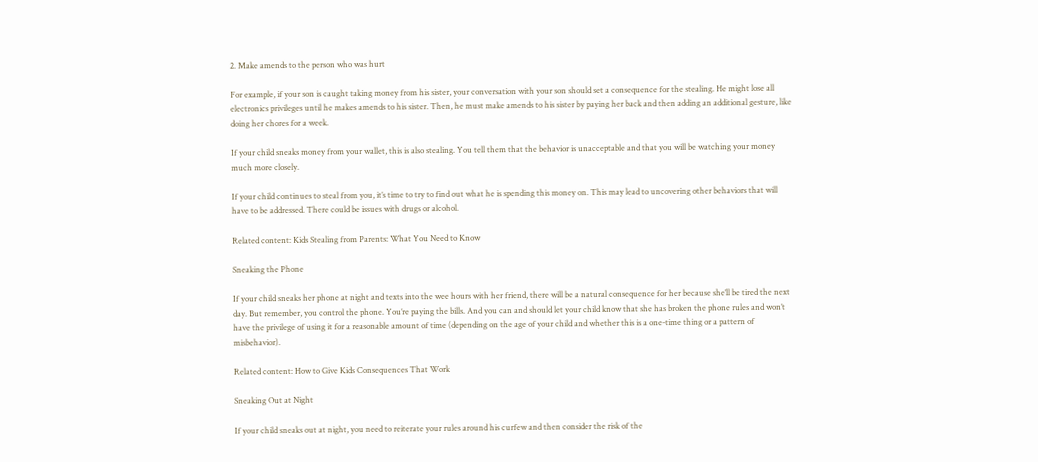2. Make amends to the person who was hurt

For example, if your son is caught taking money from his sister, your conversation with your son should set a consequence for the stealing. He might lose all electronics privileges until he makes amends to his sister. Then, he must make amends to his sister by paying her back and then adding an additional gesture, like doing her chores for a week.

If your child sneaks money from your wallet, this is also stealing. You tell them that the behavior is unacceptable and that you will be watching your money much more closely.

If your child continues to steal from you, it’s time to try to find out what he is spending this money on. This may lead to uncovering other behaviors that will have to be addressed. There could be issues with drugs or alcohol.

Related content: Kids Stealing from Parents: What You Need to Know

Sneaking the Phone

If your child sneaks her phone at night and texts into the wee hours with her friend, there will be a natural consequence for her because she’ll be tired the next day. But remember, you control the phone. You’re paying the bills. And you can and should let your child know that she has broken the phone rules and won’t have the privilege of using it for a reasonable amount of time (depending on the age of your child and whether this is a one-time thing or a pattern of misbehavior).

Related content: How to Give Kids Consequences That Work

Sneaking Out at Night

If your child sneaks out at night, you need to reiterate your rules around his curfew and then consider the risk of the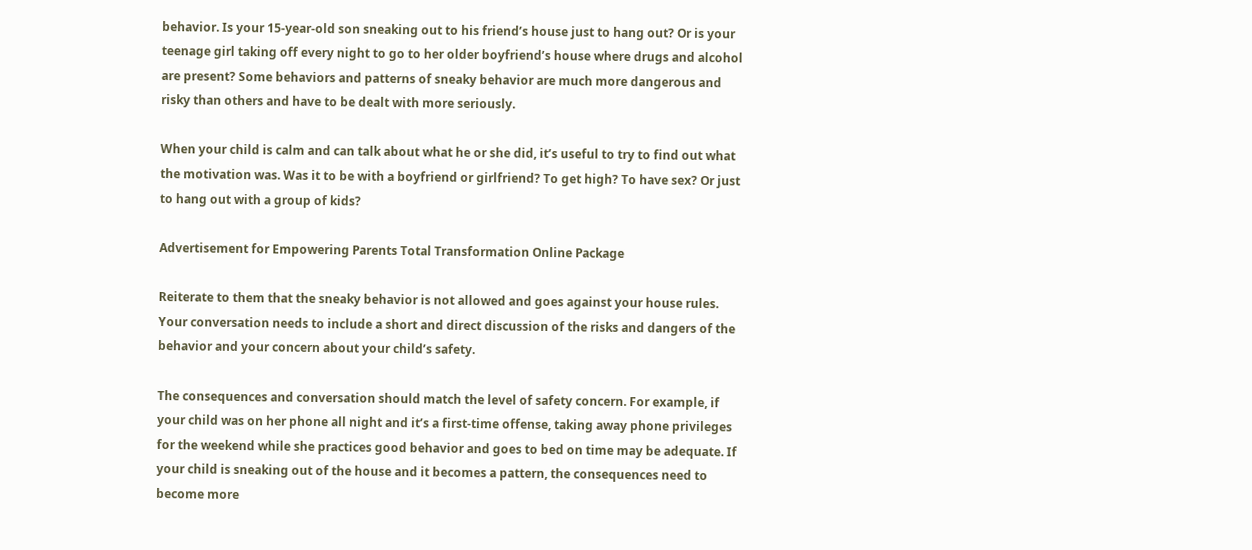behavior. Is your 15-year-old son sneaking out to his friend’s house just to hang out? Or is your teenage girl taking off every night to go to her older boyfriend’s house where drugs and alcohol are present? Some behaviors and patterns of sneaky behavior are much more dangerous and risky than others and have to be dealt with more seriously.

When your child is calm and can talk about what he or she did, it’s useful to try to find out what the motivation was. Was it to be with a boyfriend or girlfriend? To get high? To have sex? Or just to hang out with a group of kids?

Advertisement for Empowering Parents Total Transformation Online Package

Reiterate to them that the sneaky behavior is not allowed and goes against your house rules. Your conversation needs to include a short and direct discussion of the risks and dangers of the behavior and your concern about your child’s safety.

The consequences and conversation should match the level of safety concern. For example, if your child was on her phone all night and it’s a first-time offense, taking away phone privileges for the weekend while she practices good behavior and goes to bed on time may be adequate. If your child is sneaking out of the house and it becomes a pattern, the consequences need to become more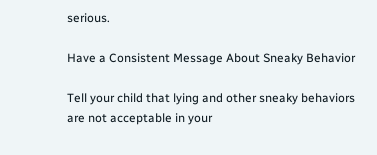serious.

Have a Consistent Message About Sneaky Behavior

Tell your child that lying and other sneaky behaviors are not acceptable in your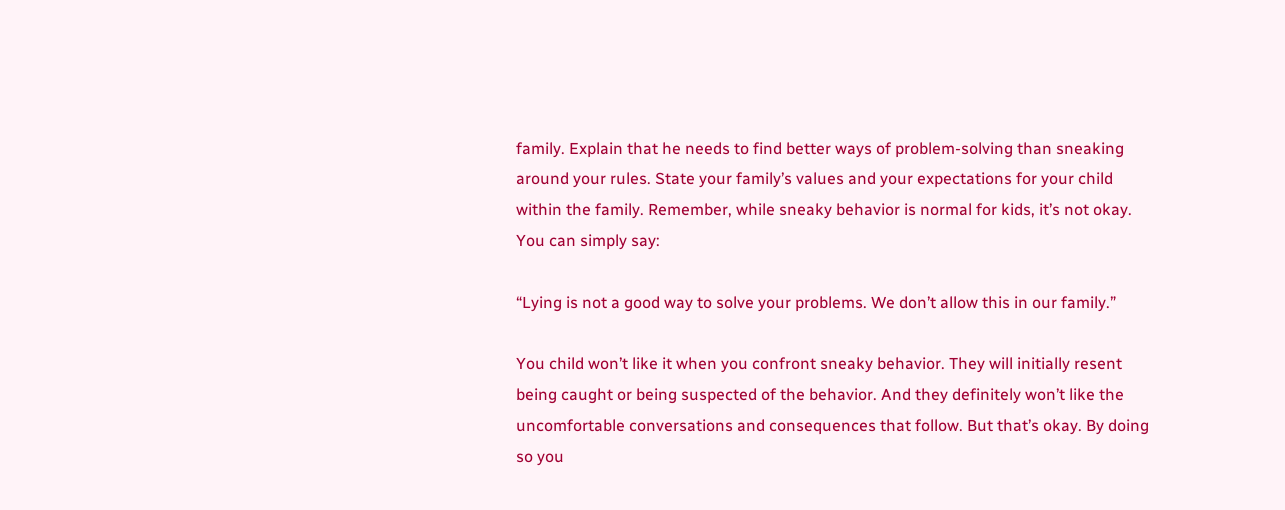family. Explain that he needs to find better ways of problem-solving than sneaking around your rules. State your family’s values and your expectations for your child within the family. Remember, while sneaky behavior is normal for kids, it’s not okay. You can simply say:

“Lying is not a good way to solve your problems. We don’t allow this in our family.”

You child won’t like it when you confront sneaky behavior. They will initially resent being caught or being suspected of the behavior. And they definitely won’t like the uncomfortable conversations and consequences that follow. But that’s okay. By doing so you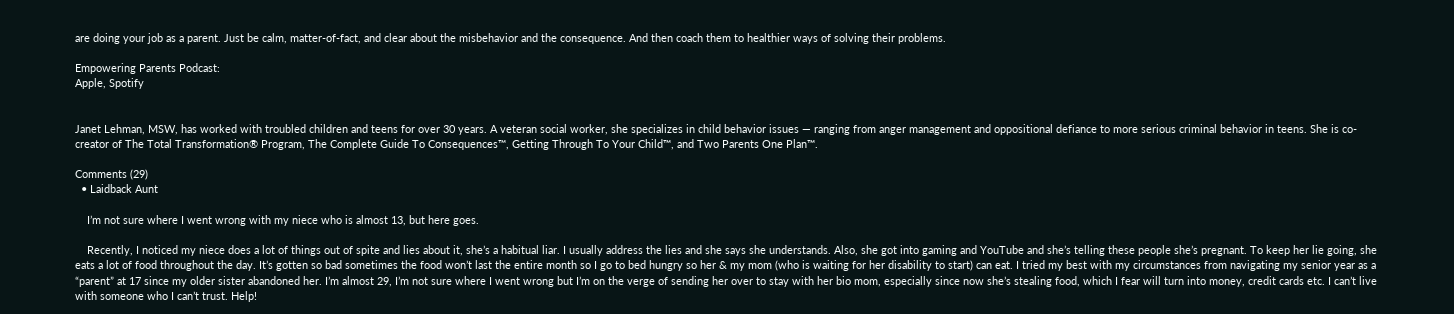are doing your job as a parent. Just be calm, matter-of-fact, and clear about the misbehavior and the consequence. And then coach them to healthier ways of solving their problems.

Empowering Parents Podcast:
Apple, Spotify


Janet Lehman, MSW, has worked with troubled children and teens for over 30 years. A veteran social worker, she specializes in child behavior issues — ranging from anger management and oppositional defiance to more serious criminal behavior in teens. She is co-creator of The Total Transformation® Program, The Complete Guide To Consequences™, Getting Through To Your Child™, and Two Parents One Plan™.

Comments (29)
  • Laidback Aunt

    I’m not sure where I went wrong with my niece who is almost 13, but here goes.

    Recently, I noticed my niece does a lot of things out of spite and lies about it, she’s a habitual liar. I usually address the lies and she says she understands. Also, she got into gaming and YouTube and she’s telling these people she’s pregnant. To keep her lie going, she eats a lot of food throughout the day. It’s gotten so bad sometimes the food won’t last the entire month so I go to bed hungry so her & my mom (who is waiting for her disability to start) can eat. I tried my best with my circumstances from navigating my senior year as a “parent” at 17 since my older sister abandoned her. I’m almost 29, I’m not sure where I went wrong but I’m on the verge of sending her over to stay with her bio mom, especially since now she’s stealing food, which I fear will turn into money, credit cards etc. I can’t live with someone who I can’t trust. Help!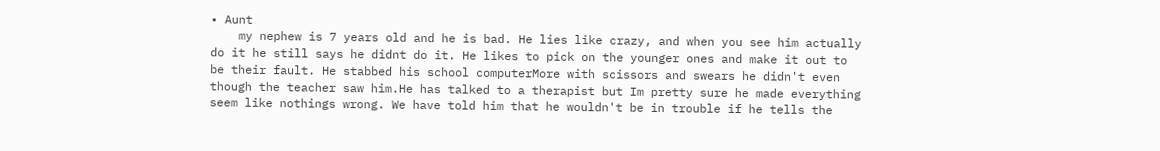• Aunt
    my nephew is 7 years old and he is bad. He lies like crazy, and when you see him actually do it he still says he didnt do it. He likes to pick on the younger ones and make it out to be their fault. He stabbed his school computerMore with scissors and swears he didn't even though the teacher saw him.He has talked to a therapist but Im pretty sure he made everything seem like nothings wrong. We have told him that he wouldn't be in trouble if he tells the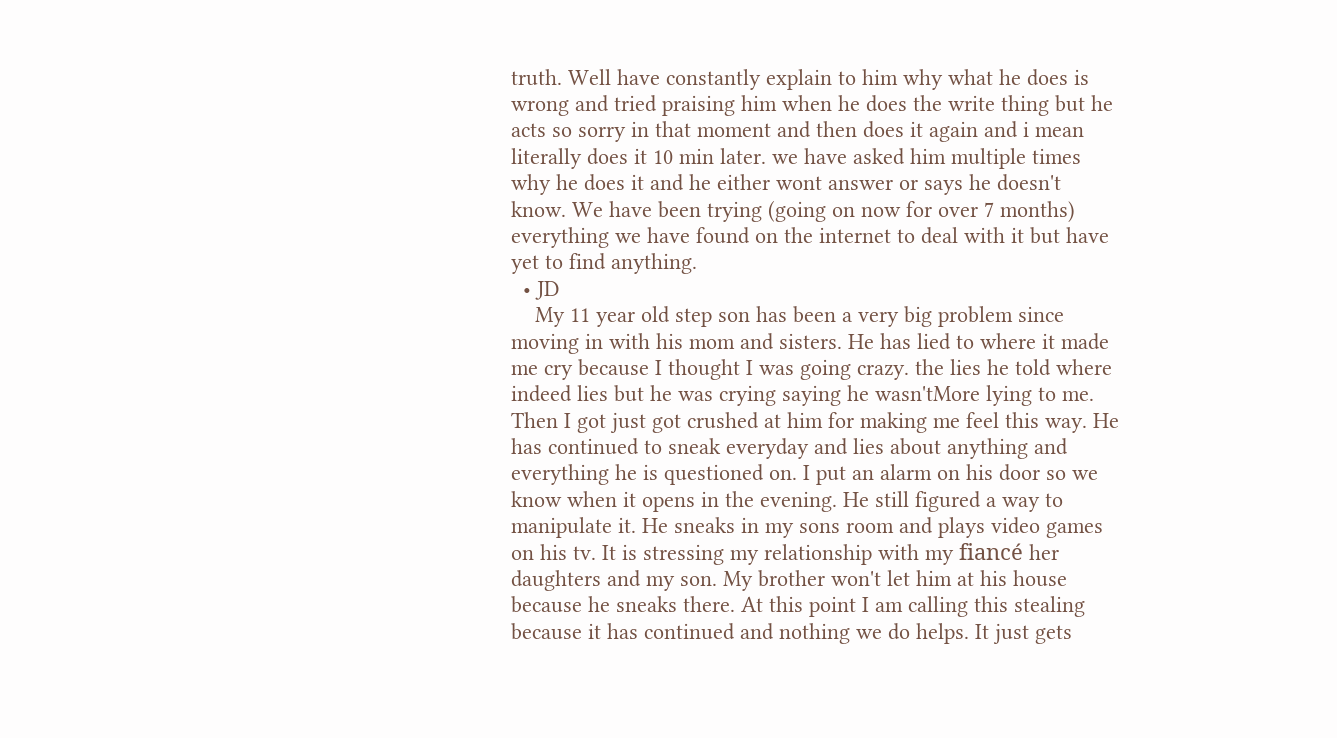truth. Well have constantly explain to him why what he does is wrong and tried praising him when he does the write thing but he acts so sorry in that moment and then does it again and i mean literally does it 10 min later. we have asked him multiple times why he does it and he either wont answer or says he doesn't know. We have been trying (going on now for over 7 months) everything we have found on the internet to deal with it but have yet to find anything.
  • JD
    My 11 year old step son has been a very big problem since moving in with his mom and sisters. He has lied to where it made me cry because I thought I was going crazy. the lies he told where indeed lies but he was crying saying he wasn'tMore lying to me. Then I got just got crushed at him for making me feel this way. He has continued to sneak everyday and lies about anything and everything he is questioned on. I put an alarm on his door so we know when it opens in the evening. He still figured a way to manipulate it. He sneaks in my sons room and plays video games on his tv. It is stressing my relationship with my fiancé her daughters and my son. My brother won't let him at his house because he sneaks there. At this point I am calling this stealing because it has continued and nothing we do helps. It just gets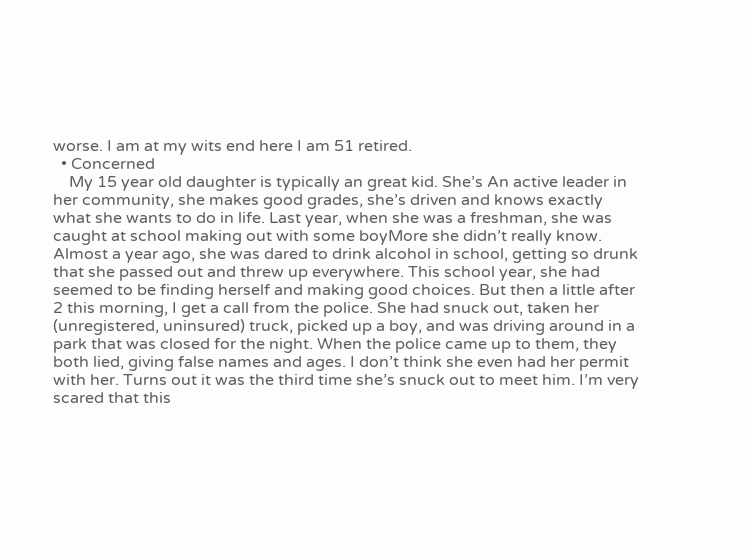worse. I am at my wits end here I am 51 retired.
  • Concerned
    My 15 year old daughter is typically an great kid. She’s An active leader in her community, she makes good grades, she’s driven and knows exactly what she wants to do in life. Last year, when she was a freshman, she was caught at school making out with some boyMore she didn’t really know. Almost a year ago, she was dared to drink alcohol in school, getting so drunk that she passed out and threw up everywhere. This school year, she had seemed to be finding herself and making good choices. But then a little after 2 this morning, I get a call from the police. She had snuck out, taken her (unregistered, uninsured) truck, picked up a boy, and was driving around in a park that was closed for the night. When the police came up to them, they both lied, giving false names and ages. I don’t think she even had her permit with her. Turns out it was the third time she’s snuck out to meet him. I’m very scared that this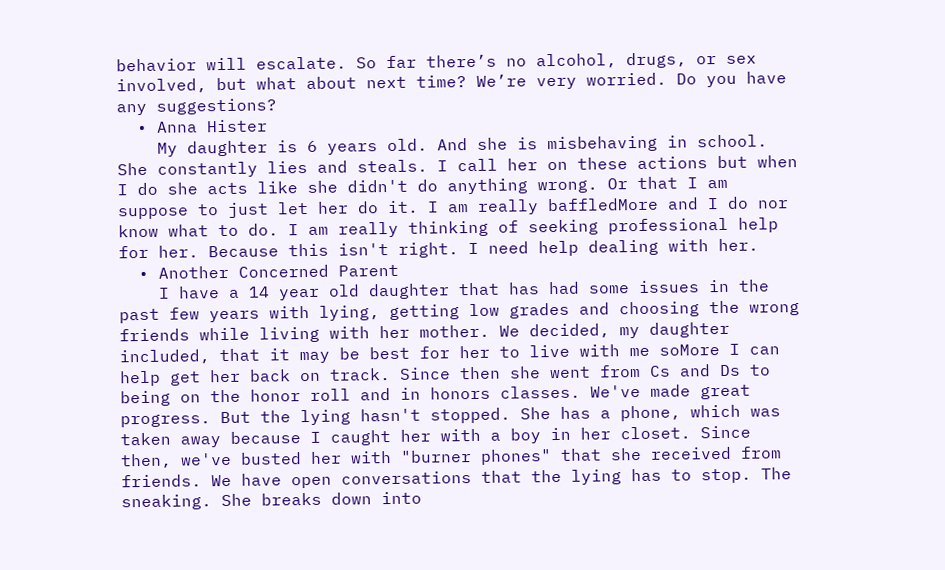behavior will escalate. So far there’s no alcohol, drugs, or sex involved, but what about next time? We’re very worried. Do you have any suggestions?
  • Anna Hister
    My daughter is 6 years old. And she is misbehaving in school. She constantly lies and steals. I call her on these actions but when I do she acts like she didn't do anything wrong. Or that I am suppose to just let her do it. I am really baffledMore and I do nor know what to do. I am really thinking of seeking professional help for her. Because this isn't right. I need help dealing with her.
  • Another Concerned Parent
    I have a 14 year old daughter that has had some issues in the past few years with lying, getting low grades and choosing the wrong friends while living with her mother. We decided, my daughter included, that it may be best for her to live with me soMore I can help get her back on track. Since then she went from Cs and Ds to being on the honor roll and in honors classes. We've made great progress. But the lying hasn't stopped. She has a phone, which was taken away because I caught her with a boy in her closet. Since then, we've busted her with "burner phones" that she received from friends. We have open conversations that the lying has to stop. The sneaking. She breaks down into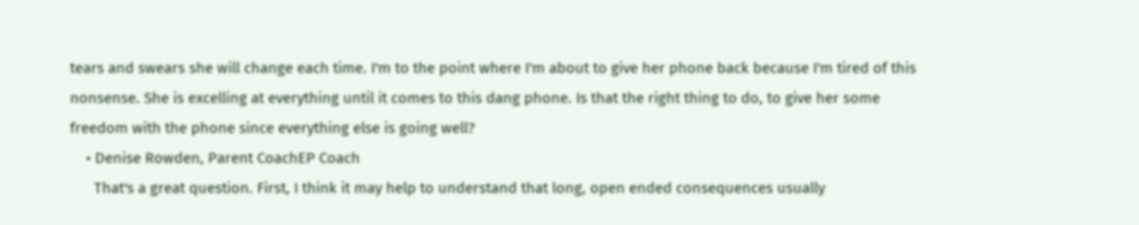tears and swears she will change each time. I'm to the point where I'm about to give her phone back because I'm tired of this nonsense. She is excelling at everything until it comes to this dang phone. Is that the right thing to do, to give her some freedom with the phone since everything else is going well?
    • Denise Rowden, Parent CoachEP Coach
      That's a great question. First, I think it may help to understand that long, open ended consequences usually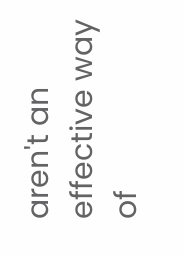aren't an effective way of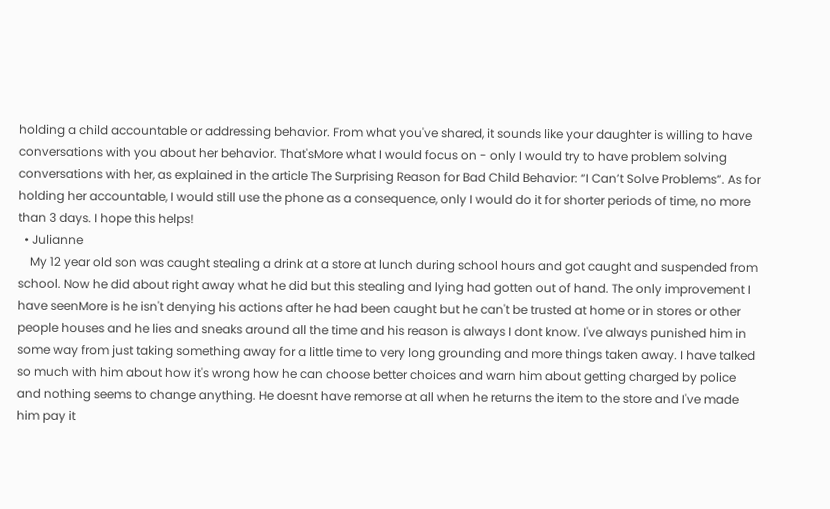holding a child accountable or addressing behavior. From what you've shared, it sounds like your daughter is willing to have conversations with you about her behavior. That'sMore what I would focus on - only I would try to have problem solving conversations with her, as explained in the article The Surprising Reason for Bad Child Behavior: “I Can’t Solve Problems”. As for holding her accountable, I would still use the phone as a consequence, only I would do it for shorter periods of time, no more than 3 days. I hope this helps!
  • Julianne
    My 12 year old son was caught stealing a drink at a store at lunch during school hours and got caught and suspended from school. Now he did about right away what he did but this stealing and lying had gotten out of hand. The only improvement I have seenMore is he isn't denying his actions after he had been caught but he can't be trusted at home or in stores or other people houses and he lies and sneaks around all the time and his reason is always I dont know. I've always punished him in some way from just taking something away for a little time to very long grounding and more things taken away. I have talked so much with him about how it's wrong how he can choose better choices and warn him about getting charged by police and nothing seems to change anything. He doesnt have remorse at all when he returns the item to the store and I've made him pay it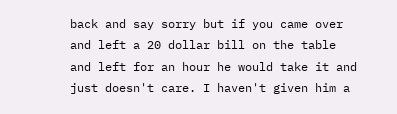back and say sorry but if you came over and left a 20 dollar bill on the table and left for an hour he would take it and just doesn't care. I haven't given him a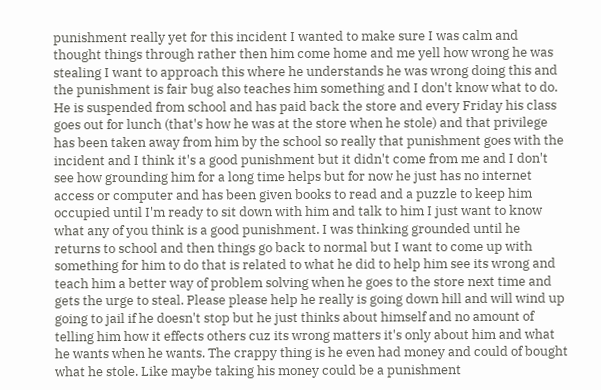punishment really yet for this incident I wanted to make sure I was calm and thought things through rather then him come home and me yell how wrong he was stealing I want to approach this where he understands he was wrong doing this and the punishment is fair bug also teaches him something and I don't know what to do. He is suspended from school and has paid back the store and every Friday his class goes out for lunch (that's how he was at the store when he stole) and that privilege has been taken away from him by the school so really that punishment goes with the incident and I think it's a good punishment but it didn't come from me and I don't see how grounding him for a long time helps but for now he just has no internet access or computer and has been given books to read and a puzzle to keep him occupied until I'm ready to sit down with him and talk to him I just want to know what any of you think is a good punishment. I was thinking grounded until he returns to school and then things go back to normal but I want to come up with something for him to do that is related to what he did to help him see its wrong and teach him a better way of problem solving when he goes to the store next time and gets the urge to steal. Please please help he really is going down hill and will wind up going to jail if he doesn't stop but he just thinks about himself and no amount of telling him how it effects others cuz its wrong matters it's only about him and what he wants when he wants. The crappy thing is he even had money and could of bought what he stole. Like maybe taking his money could be a punishment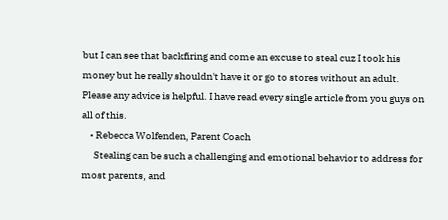but I can see that backfiring and come an excuse to steal cuz I took his money but he really shouldn't have it or go to stores without an adult. Please any advice is helpful. I have read every single article from you guys on all of this.
    • Rebecca Wolfenden, Parent Coach
      Stealing can be such a challenging and emotional behavior to address for most parents, and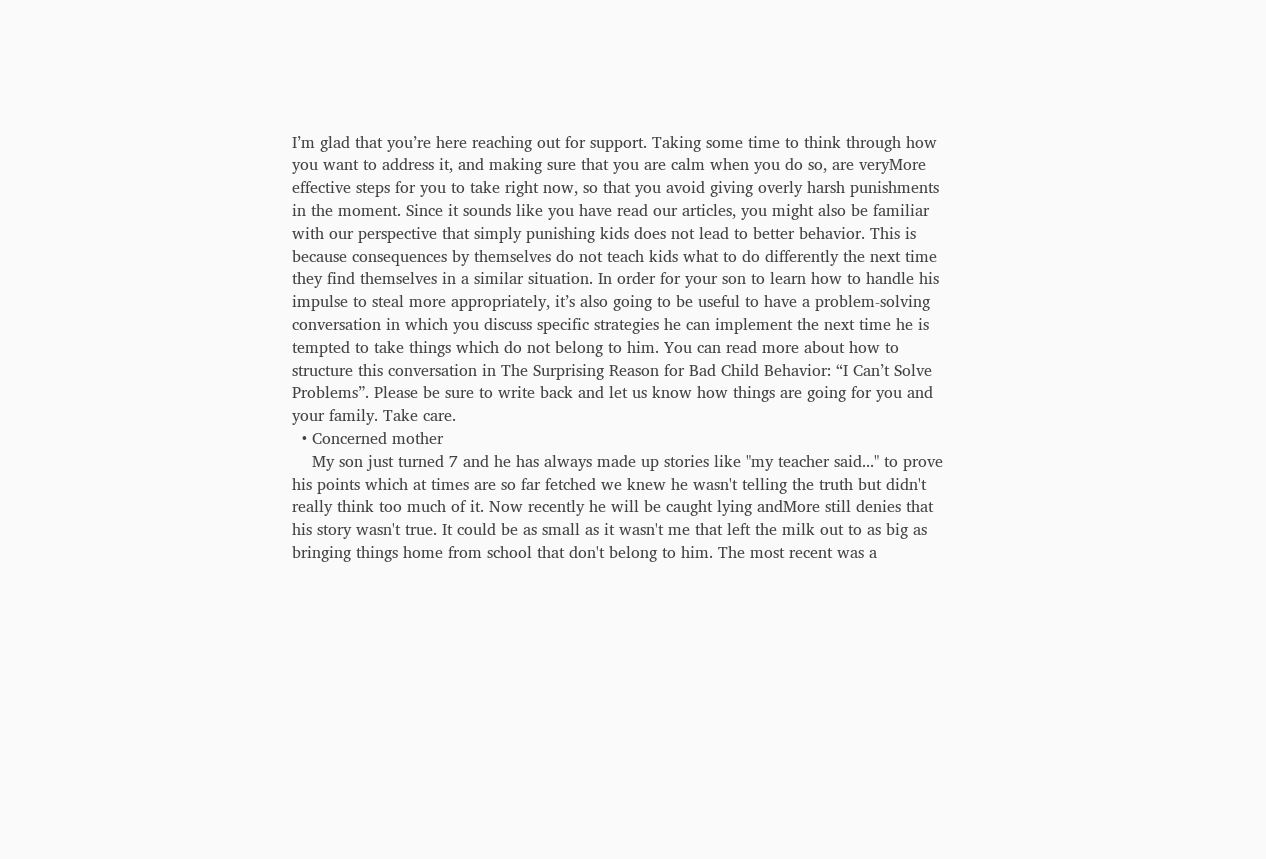I’m glad that you’re here reaching out for support. Taking some time to think through how you want to address it, and making sure that you are calm when you do so, are veryMore effective steps for you to take right now, so that you avoid giving overly harsh punishments in the moment. Since it sounds like you have read our articles, you might also be familiar with our perspective that simply punishing kids does not lead to better behavior. This is because consequences by themselves do not teach kids what to do differently the next time they find themselves in a similar situation. In order for your son to learn how to handle his impulse to steal more appropriately, it’s also going to be useful to have a problem-solving conversation in which you discuss specific strategies he can implement the next time he is tempted to take things which do not belong to him. You can read more about how to structure this conversation in The Surprising Reason for Bad Child Behavior: “I Can’t Solve Problems”. Please be sure to write back and let us know how things are going for you and your family. Take care.
  • Concerned mother
    My son just turned 7 and he has always made up stories like "my teacher said..." to prove his points which at times are so far fetched we knew he wasn't telling the truth but didn't really think too much of it. Now recently he will be caught lying andMore still denies that his story wasn't true. It could be as small as it wasn't me that left the milk out to as big as bringing things home from school that don't belong to him. The most recent was a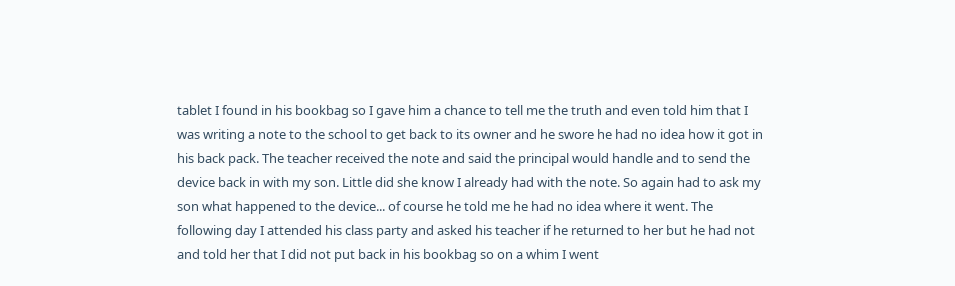tablet I found in his bookbag so I gave him a chance to tell me the truth and even told him that I was writing a note to the school to get back to its owner and he swore he had no idea how it got in his back pack. The teacher received the note and said the principal would handle and to send the device back in with my son. Little did she know I already had with the note. So again had to ask my son what happened to the device... of course he told me he had no idea where it went. The following day I attended his class party and asked his teacher if he returned to her but he had not and told her that I did not put back in his bookbag so on a whim I went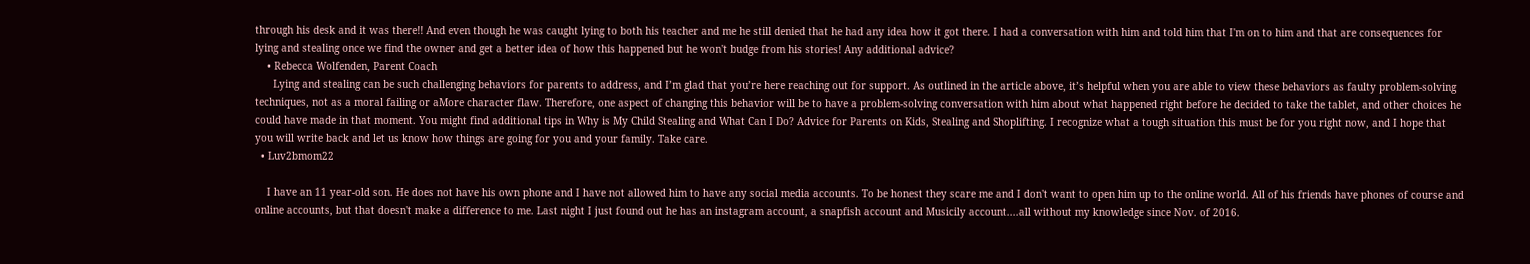through his desk and it was there!! And even though he was caught lying to both his teacher and me he still denied that he had any idea how it got there. I had a conversation with him and told him that I'm on to him and that are consequences for lying and stealing once we find the owner and get a better idea of how this happened but he won't budge from his stories! Any additional advice?
    • Rebecca Wolfenden, Parent Coach
      Lying and stealing can be such challenging behaviors for parents to address, and I’m glad that you’re here reaching out for support. As outlined in the article above, it’s helpful when you are able to view these behaviors as faulty problem-solving techniques, not as a moral failing or aMore character flaw. Therefore, one aspect of changing this behavior will be to have a problem-solving conversation with him about what happened right before he decided to take the tablet, and other choices he could have made in that moment. You might find additional tips in Why is My Child Stealing and What Can I Do? Advice for Parents on Kids, Stealing and Shoplifting. I recognize what a tough situation this must be for you right now, and I hope that you will write back and let us know how things are going for you and your family. Take care.
  • Luv2bmom22

    I have an 11 year-old son. He does not have his own phone and I have not allowed him to have any social media accounts. To be honest they scare me and I don't want to open him up to the online world. All of his friends have phones of course and online accounts, but that doesn't make a difference to me. Last night I just found out he has an instagram account, a snapfish account and Musicily account....all without my knowledge since Nov. of 2016.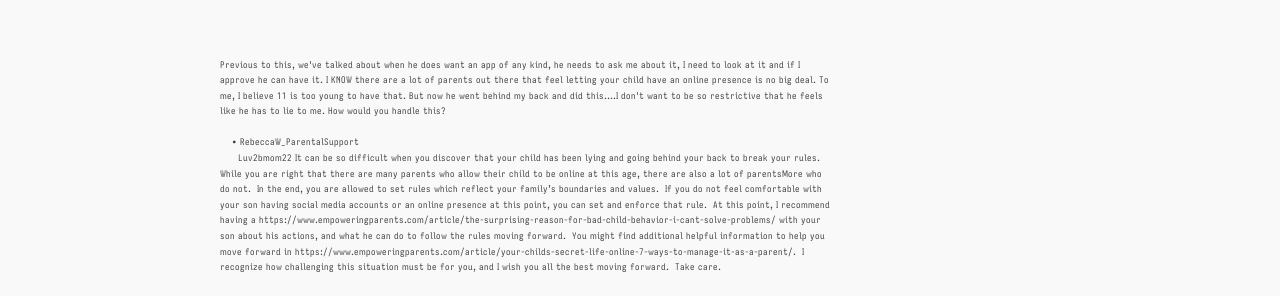Previous to this, we've talked about when he does want an app of any kind, he needs to ask me about it, I need to look at it and if I approve he can have it. I KNOW there are a lot of parents out there that feel letting your child have an online presence is no big deal. To me, I believe 11 is too young to have that. But now he went behind my back and did this....I don't want to be so restrictive that he feels like he has to lie to me. How would you handle this?

    • RebeccaW_ParentalSupport
      Luv2bmom22 It can be so difficult when you discover that your child has been lying and going behind your back to break your rules.  While you are right that there are many parents who allow their child to be online at this age, there are also a lot of parentsMore who do not.  In the end, you are allowed to set rules which reflect your family’s boundaries and values.  If you do not feel comfortable with your son having social media accounts or an online presence at this point, you can set and enforce that rule.  At this point, I recommend having a https://www.empoweringparents.com/article/the-surprising-reason-for-bad-child-behavior-i-cant-solve-problems/ with your son about his actions, and what he can do to follow the rules moving forward.  You might find additional helpful information to help you move forward in https://www.empoweringparents.com/article/your-childs-secret-life-online-7-ways-to-manage-it-as-a-parent/.  I recognize how challenging this situation must be for you, and I wish you all the best moving forward.  Take care.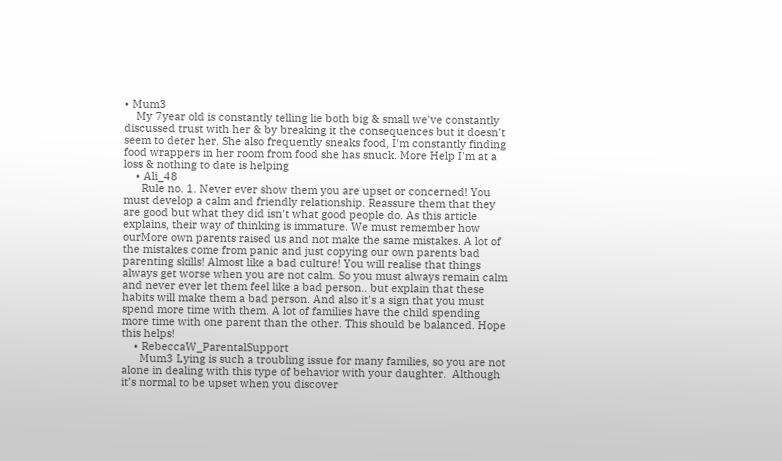• Mum3
    My 7year old is constantly telling lie both big & small we've constantly discussed trust with her & by breaking it the consequences but it doesn't seem to deter her. She also frequently sneaks food, I'm constantly finding food wrappers in her room from food she has snuck. More Help I'm at a loss & nothing to date is helping
    • Ali_48
      Rule no. 1. Never ever show them you are upset or concerned! You must develop a calm and friendly relationship. Reassure them that they are good but what they did isn't what good people do. As this article explains, their way of thinking is immature. We must remember how ourMore own parents raised us and not make the same mistakes. A lot of the mistakes come from panic and just copying our own parents bad parenting skills! Almost like a bad culture! You will realise that things always get worse when you are not calm. So you must always remain calm and never ever let them feel like a bad person.. but explain that these habits will make them a bad person. And also it's a sign that you must spend more time with them. A lot of families have the child spending more time with one parent than the other. This should be balanced. Hope this helps!
    • RebeccaW_ParentalSupport
      Mum3 Lying is such a troubling issue for many families, so you are not alone in dealing with this type of behavior with your daughter.  Although it’s normal to be upset when you discover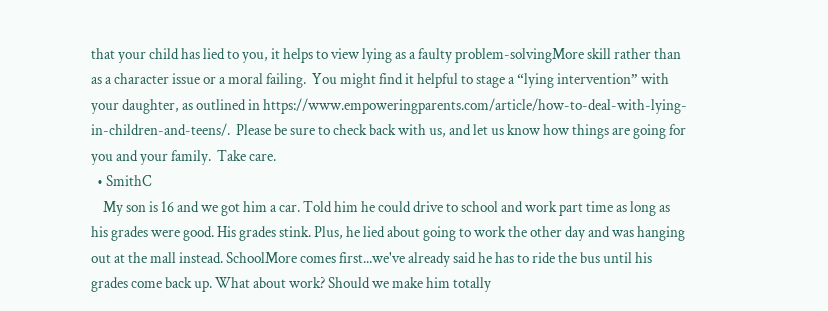that your child has lied to you, it helps to view lying as a faulty problem-solvingMore skill rather than as a character issue or a moral failing.  You might find it helpful to stage a “lying intervention” with your daughter, as outlined in https://www.empoweringparents.com/article/how-to-deal-with-lying-in-children-and-teens/.  Please be sure to check back with us, and let us know how things are going for you and your family.  Take care.
  • SmithC
    My son is 16 and we got him a car. Told him he could drive to school and work part time as long as his grades were good. His grades stink. Plus, he lied about going to work the other day and was hanging out at the mall instead. SchoolMore comes first...we've already said he has to ride the bus until his grades come back up. What about work? Should we make him totally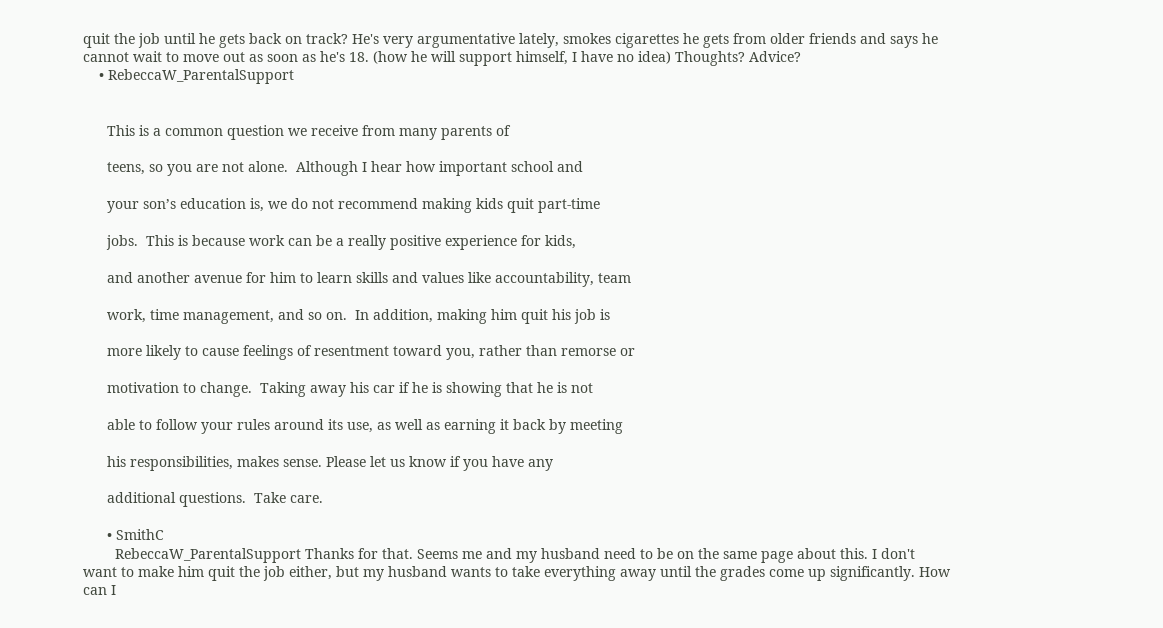quit the job until he gets back on track? He's very argumentative lately, smokes cigarettes he gets from older friends and says he cannot wait to move out as soon as he's 18. (how he will support himself, I have no idea) Thoughts? Advice?
    • RebeccaW_ParentalSupport


      This is a common question we receive from many parents of

      teens, so you are not alone.  Although I hear how important school and

      your son’s education is, we do not recommend making kids quit part-time

      jobs.  This is because work can be a really positive experience for kids,

      and another avenue for him to learn skills and values like accountability, team

      work, time management, and so on.  In addition, making him quit his job is

      more likely to cause feelings of resentment toward you, rather than remorse or

      motivation to change.  Taking away his car if he is showing that he is not

      able to follow your rules around its use, as well as earning it back by meeting

      his responsibilities, makes sense. Please let us know if you have any

      additional questions.  Take care.

      • SmithC
        RebeccaW_ParentalSupport Thanks for that. Seems me and my husband need to be on the same page about this. I don't want to make him quit the job either, but my husband wants to take everything away until the grades come up significantly. How can I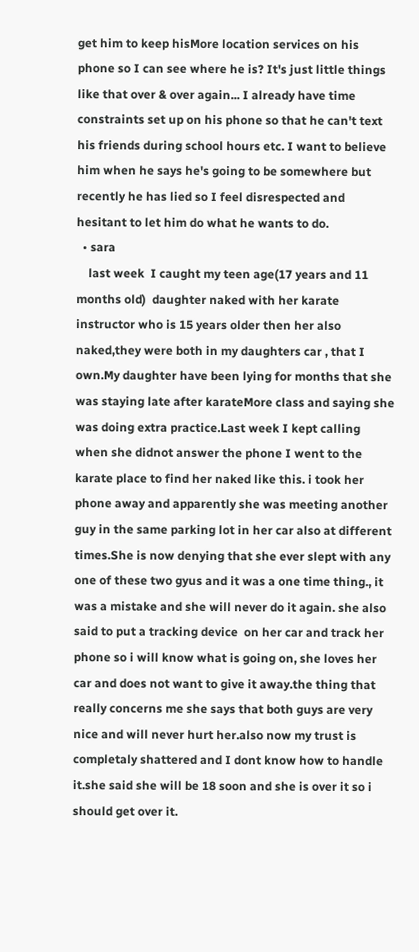get him to keep hisMore location services on his phone so I can see where he is? It's just little things like that over & over again... I already have time constraints set up on his phone so that he can't text his friends during school hours etc. I want to believe him when he says he's going to be somewhere but recently he has lied so I feel disrespected and hesitant to let him do what he wants to do.
  • sara
    last week  I caught my teen age(17 years and 11 months old)  daughter naked with her karate instructor who is 15 years older then her also naked,they were both in my daughters car , that I own.My daughter have been lying for months that she was staying late after karateMore class and saying she was doing extra practice.Last week I kept calling when she didnot answer the phone I went to the karate place to find her naked like this. i took her phone away and apparently she was meeting another guy in the same parking lot in her car also at different times.She is now denying that she ever slept with any one of these two gyus and it was a one time thing., it was a mistake and she will never do it again. she also said to put a tracking device  on her car and track her phone so i will know what is going on, she loves her car and does not want to give it away.the thing that really concerns me she says that both guys are very nice and will never hurt her.also now my trust is completaly shattered and I dont know how to handle it.she said she will be 18 soon and she is over it so i should get over it.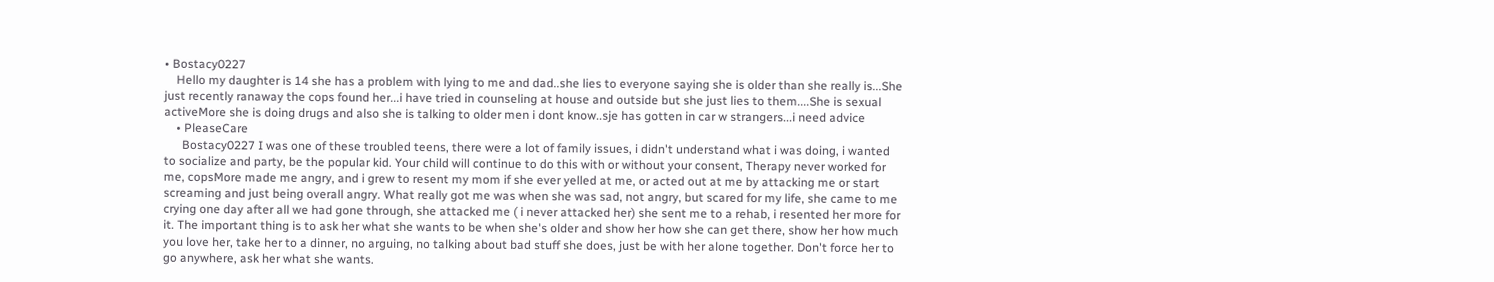• Bostacy0227
    Hello my daughter is 14 she has a problem with lying to me and dad..she lies to everyone saying she is older than she really is...She just recently ranaway the cops found her...i have tried in counseling at house and outside but she just lies to them....She is sexual activeMore she is doing drugs and also she is talking to older men i dont know..sje has gotten in car w strangers...i need advice
    • PleaseCare
      Bostacy0227 I was one of these troubled teens, there were a lot of family issues, i didn't understand what i was doing, i wanted to socialize and party, be the popular kid. Your child will continue to do this with or without your consent, Therapy never worked for me, copsMore made me angry, and i grew to resent my mom if she ever yelled at me, or acted out at me by attacking me or start screaming and just being overall angry. What really got me was when she was sad, not angry, but scared for my life, she came to me crying one day after all we had gone through, she attacked me ( i never attacked her) she sent me to a rehab, i resented her more for it. The important thing is to ask her what she wants to be when she's older and show her how she can get there, show her how much you love her, take her to a dinner, no arguing, no talking about bad stuff she does, just be with her alone together. Don't force her to go anywhere, ask her what she wants.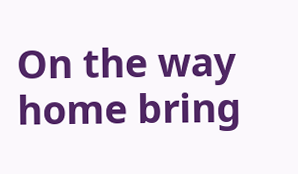On the way home bring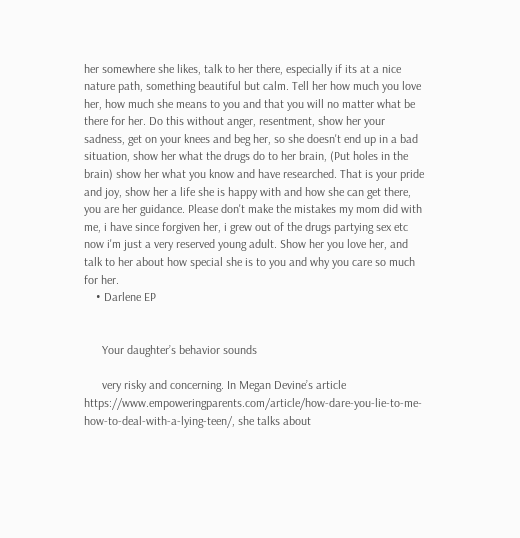her somewhere she likes, talk to her there, especially if its at a nice nature path, something beautiful but calm. Tell her how much you love her, how much she means to you and that you will no matter what be there for her. Do this without anger, resentment, show her your sadness, get on your knees and beg her, so she doesn't end up in a bad situation, show her what the drugs do to her brain, (Put holes in the brain) show her what you know and have researched. That is your pride and joy, show her a life she is happy with and how she can get there, you are her guidance. Please don't make the mistakes my mom did with me, i have since forgiven her, i grew out of the drugs partying sex etc now i'm just a very reserved young adult. Show her you love her, and talk to her about how special she is to you and why you care so much for her.
    • Darlene EP


      Your daughter’s behavior sounds

      very risky and concerning. In Megan Devine’s article https://www.empoweringparents.com/article/how-dare-you-lie-to-me-how-to-deal-with-a-lying-teen/, she talks about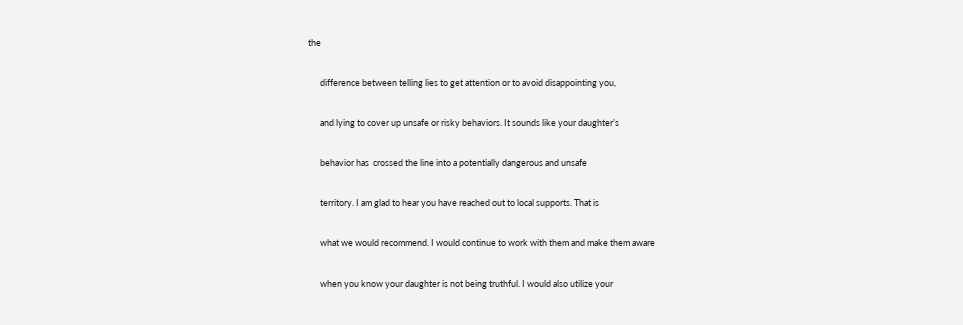the

      difference between telling lies to get attention or to avoid disappointing you,

      and lying to cover up unsafe or risky behaviors. It sounds like your daughter’s

      behavior has  crossed the line into a potentially dangerous and unsafe

      territory. I am glad to hear you have reached out to local supports. That is

      what we would recommend. I would continue to work with them and make them aware

      when you know your daughter is not being truthful. I would also utilize your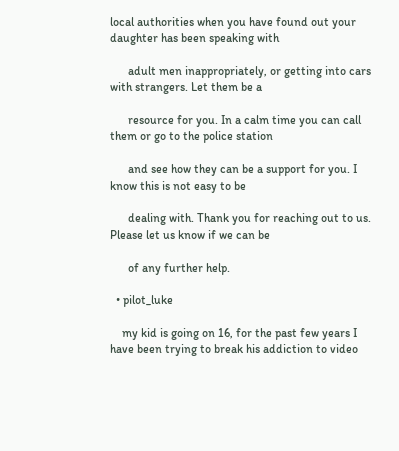local authorities when you have found out your daughter has been speaking with

      adult men inappropriately, or getting into cars with strangers. Let them be a

      resource for you. In a calm time you can call them or go to the police station

      and see how they can be a support for you. I know this is not easy to be

      dealing with. Thank you for reaching out to us. Please let us know if we can be

      of any further help.

  • pilot_luke

    my kid is going on 16, for the past few years I have been trying to break his addiction to video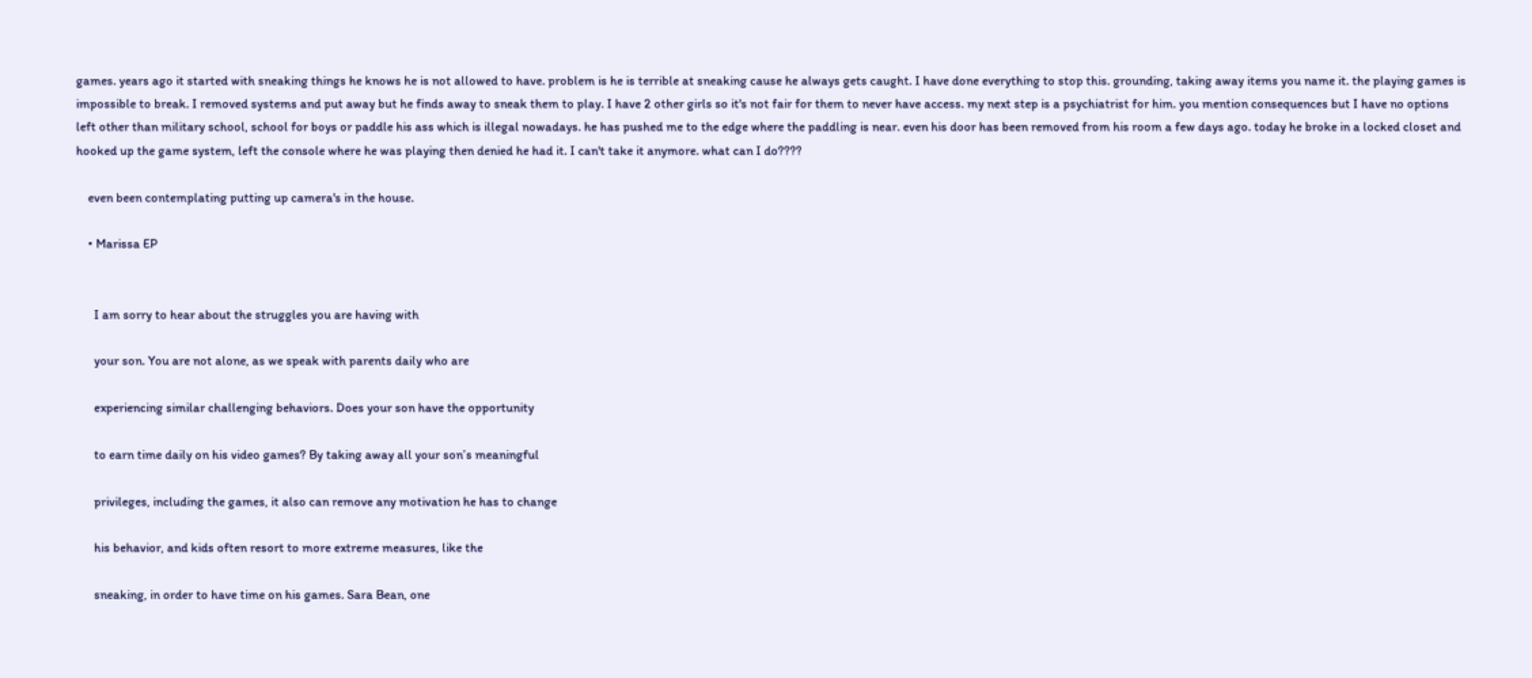games. years ago it started with sneaking things he knows he is not allowed to have. problem is he is terrible at sneaking cause he always gets caught. I have done everything to stop this. grounding, taking away items you name it. the playing games is impossible to break. I removed systems and put away but he finds away to sneak them to play. I have 2 other girls so it's not fair for them to never have access. my next step is a psychiatrist for him. you mention consequences but I have no options left other than military school, school for boys or paddle his ass which is illegal nowadays. he has pushed me to the edge where the paddling is near. even his door has been removed from his room a few days ago. today he broke in a locked closet and hooked up the game system, left the console where he was playing then denied he had it. I can't take it anymore. what can I do????

    even been contemplating putting up camera's in the house.

    • Marissa EP


      I am sorry to hear about the struggles you are having with

      your son. You are not alone, as we speak with parents daily who are

      experiencing similar challenging behaviors. Does your son have the opportunity

      to earn time daily on his video games? By taking away all your son’s meaningful

      privileges, including the games, it also can remove any motivation he has to change

      his behavior, and kids often resort to more extreme measures, like the

      sneaking, in order to have time on his games. Sara Bean, one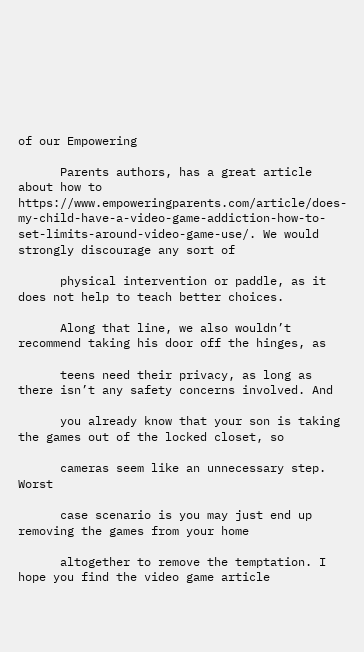of our Empowering

      Parents authors, has a great article about how to https://www.empoweringparents.com/article/does-my-child-have-a-video-game-addiction-how-to-set-limits-around-video-game-use/. We would strongly discourage any sort of

      physical intervention or paddle, as it does not help to teach better choices.

      Along that line, we also wouldn’t recommend taking his door off the hinges, as

      teens need their privacy, as long as there isn’t any safety concerns involved. And

      you already know that your son is taking the games out of the locked closet, so

      cameras seem like an unnecessary step. Worst

      case scenario is you may just end up removing the games from your home

      altogether to remove the temptation. I hope you find the video game article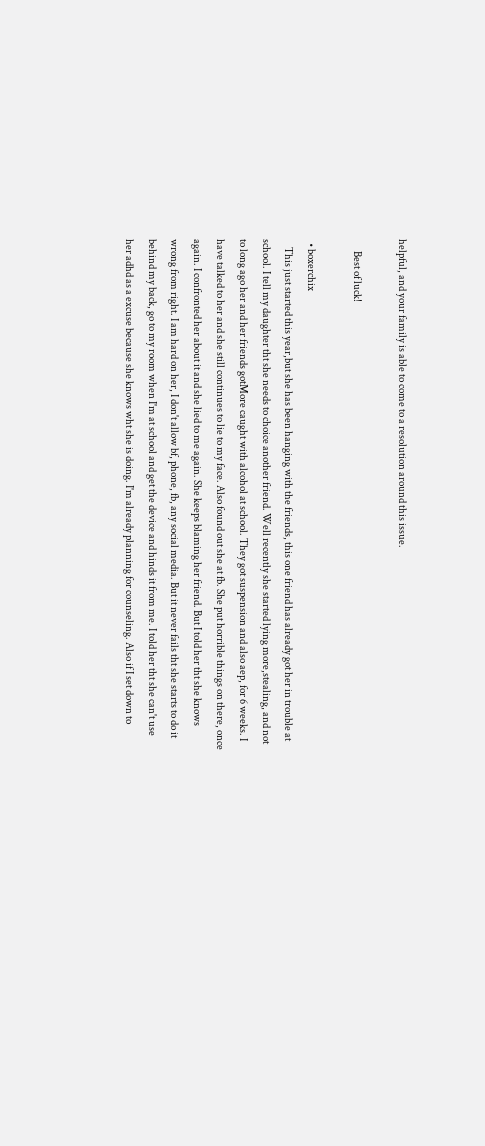helpful, and your family is able to come to a resolution around this issue.

      Best of luck!

  • boxerchix
    This just started this year,but she has been hanging with the friends, this one friend has already got her in trouble at school. I tell my daughter tht she needs to choice another friend. Well recently she started lying more,stealing, and not to long ago her and her friends gotMore caught with alcohol at school. They got suspension and also aep, for 6 weeks. I have talked to her and she still continues to lie to my face. Also found out she at fb. She put horrible things on there, once again. I confronted her about it and she lied to me again. She keeps blaming her friend. But I told her tht she knows wrong from right. I am hard on her, I don't allow bf, phone, fb, any social media. But it never fails tht she starts to do it behind my back, go to my room when I'm at school and get the device and hinds it from me. I told her tht she can't use her adhd as a excuse because she knows wht she is doing. I'm already planning for counseling. Also if I set down to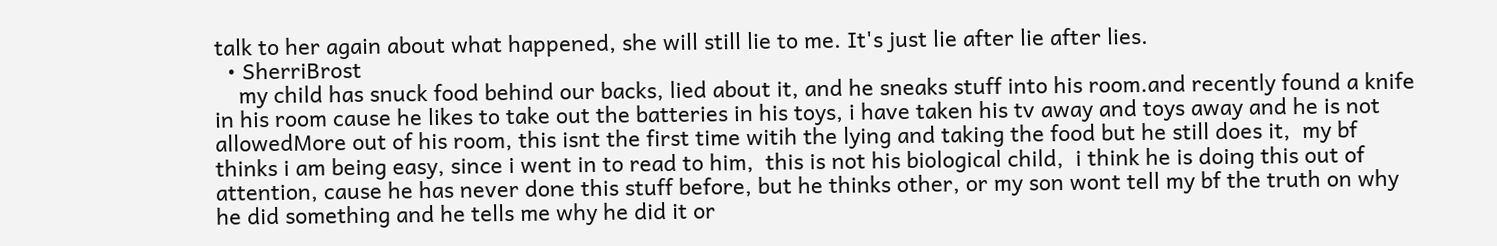talk to her again about what happened, she will still lie to me. It's just lie after lie after lies.
  • SherriBrost
    my child has snuck food behind our backs, lied about it, and he sneaks stuff into his room.and recently found a knife in his room cause he likes to take out the batteries in his toys, i have taken his tv away and toys away and he is not allowedMore out of his room, this isnt the first time witih the lying and taking the food but he still does it,  my bf thinks i am being easy, since i went in to read to him,  this is not his biological child,  i think he is doing this out of attention, cause he has never done this stuff before, but he thinks other, or my son wont tell my bf the truth on why he did something and he tells me why he did it or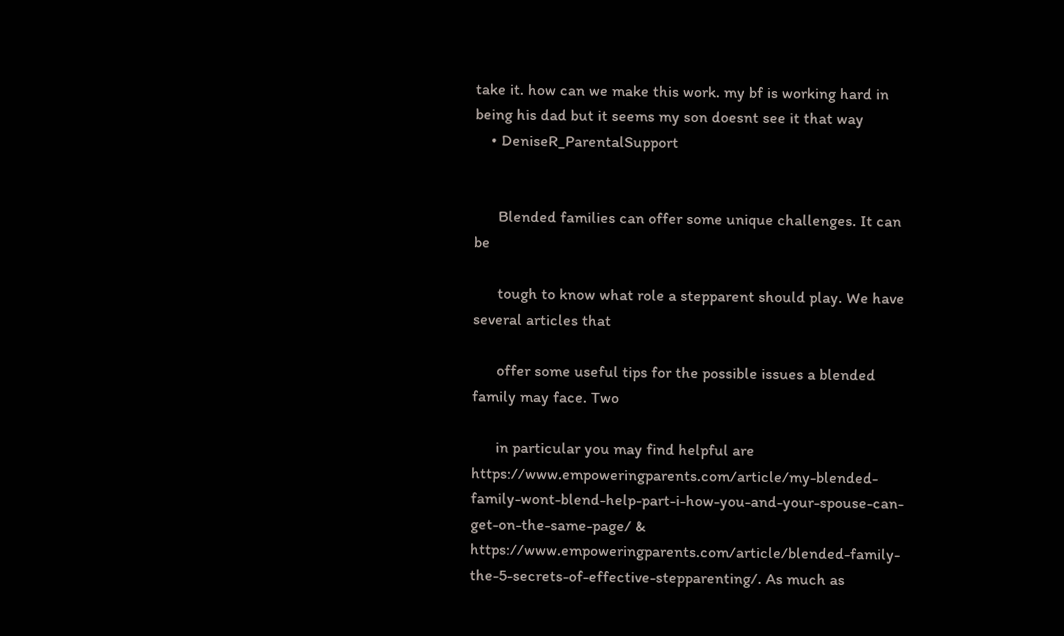take it. how can we make this work. my bf is working hard in being his dad but it seems my son doesnt see it that way
    • DeniseR_ParentalSupport


      Blended families can offer some unique challenges. It can be

      tough to know what role a stepparent should play. We have several articles that

      offer some useful tips for the possible issues a blended family may face. Two

      in particular you may find helpful are https://www.empoweringparents.com/article/my-blended-family-wont-blend-help-part-i-how-you-and-your-spouse-can-get-on-the-same-page/ & https://www.empoweringparents.com/article/blended-family-the-5-secrets-of-effective-stepparenting/. As much as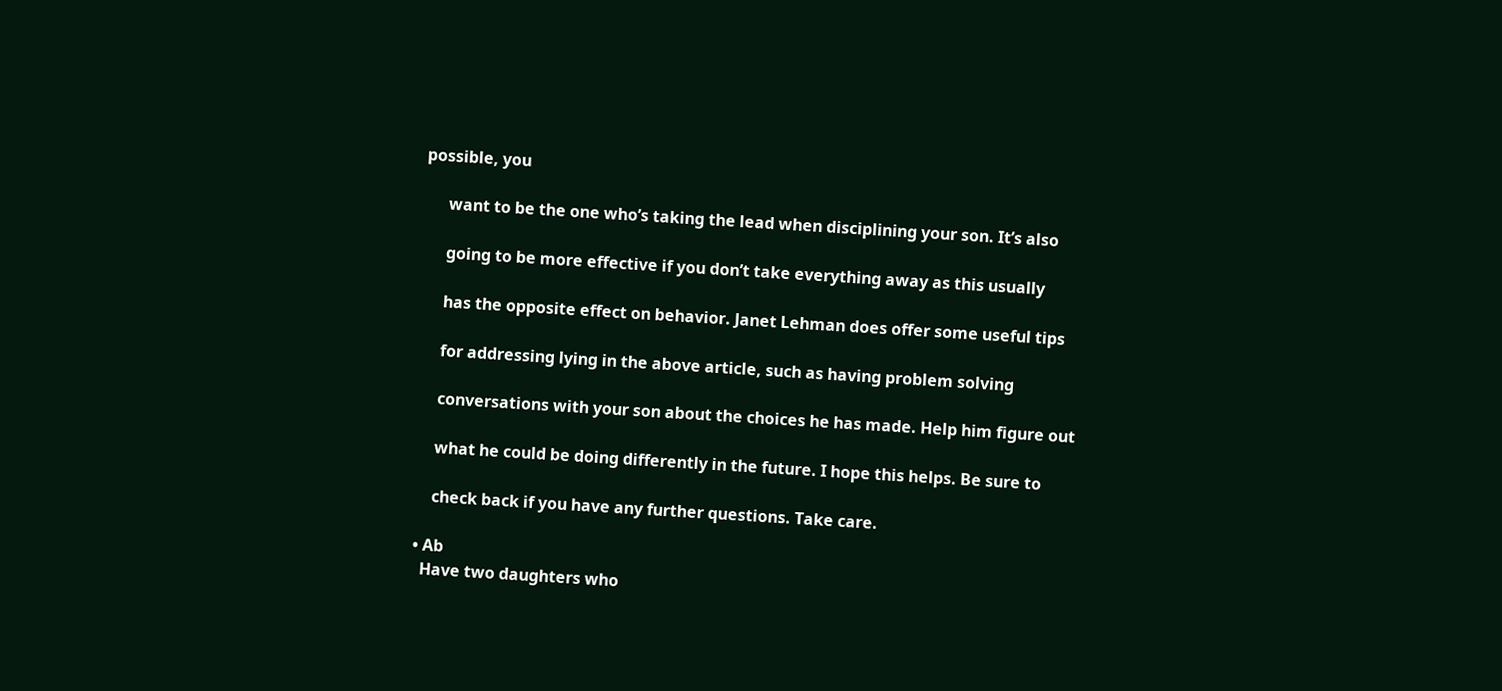possible, you

      want to be the one who’s taking the lead when disciplining your son. It’s also

      going to be more effective if you don’t take everything away as this usually

      has the opposite effect on behavior. Janet Lehman does offer some useful tips

      for addressing lying in the above article, such as having problem solving

      conversations with your son about the choices he has made. Help him figure out

      what he could be doing differently in the future. I hope this helps. Be sure to

      check back if you have any further questions. Take care.

  • Ab
    Have two daughters who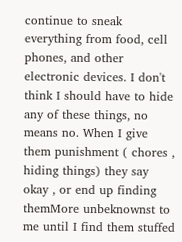continue to sneak everything from food, cell phones, and other electronic devices. I don't think I should have to hide any of these things, no means no. When I give them punishment ( chores , hiding things) they say okay , or end up finding themMore unbeknownst to me until I find them stuffed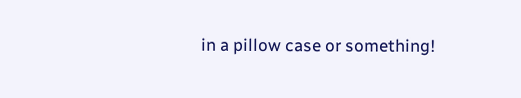in a pillow case or something!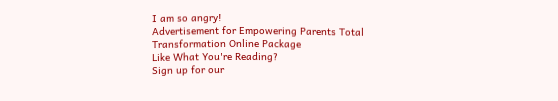I am so angry!
Advertisement for Empowering Parents Total Transformation Online Package
Like What You're Reading?
Sign up for our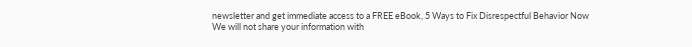newsletter and get immediate access to a FREE eBook, 5 Ways to Fix Disrespectful Behavior Now
We will not share your information with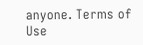anyone. Terms of Use